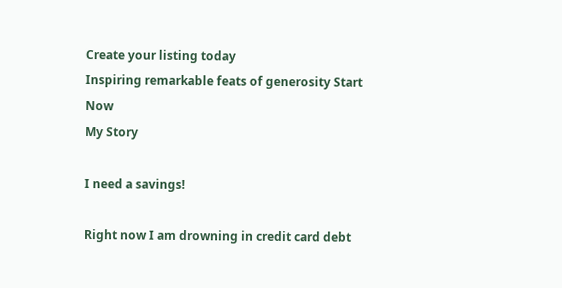Create your listing today
Inspiring remarkable feats of generosity Start Now
My Story

I need a savings!

Right now I am drowning in credit card debt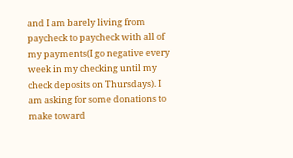and I am barely living from paycheck to paycheck with all of my payments(I go negative every week in my checking until my check deposits on Thursdays). I am asking for some donations to make toward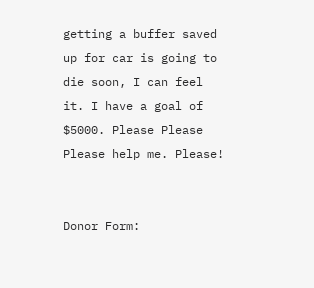getting a buffer saved up for car is going to die soon, I can feel it. I have a goal of $5000. Please Please Please help me. Please!


Donor Form: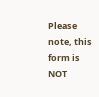Please note, this form is NOT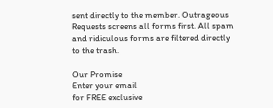sent directly to the member. Outrageous Requests screens all forms first. All spam and ridiculous forms are filtered directly to the trash.

Our Promise
Enter your email
for FREE exclusive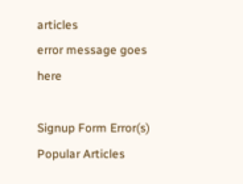articles
error message goes here

Signup Form Error(s)
Popular Articles